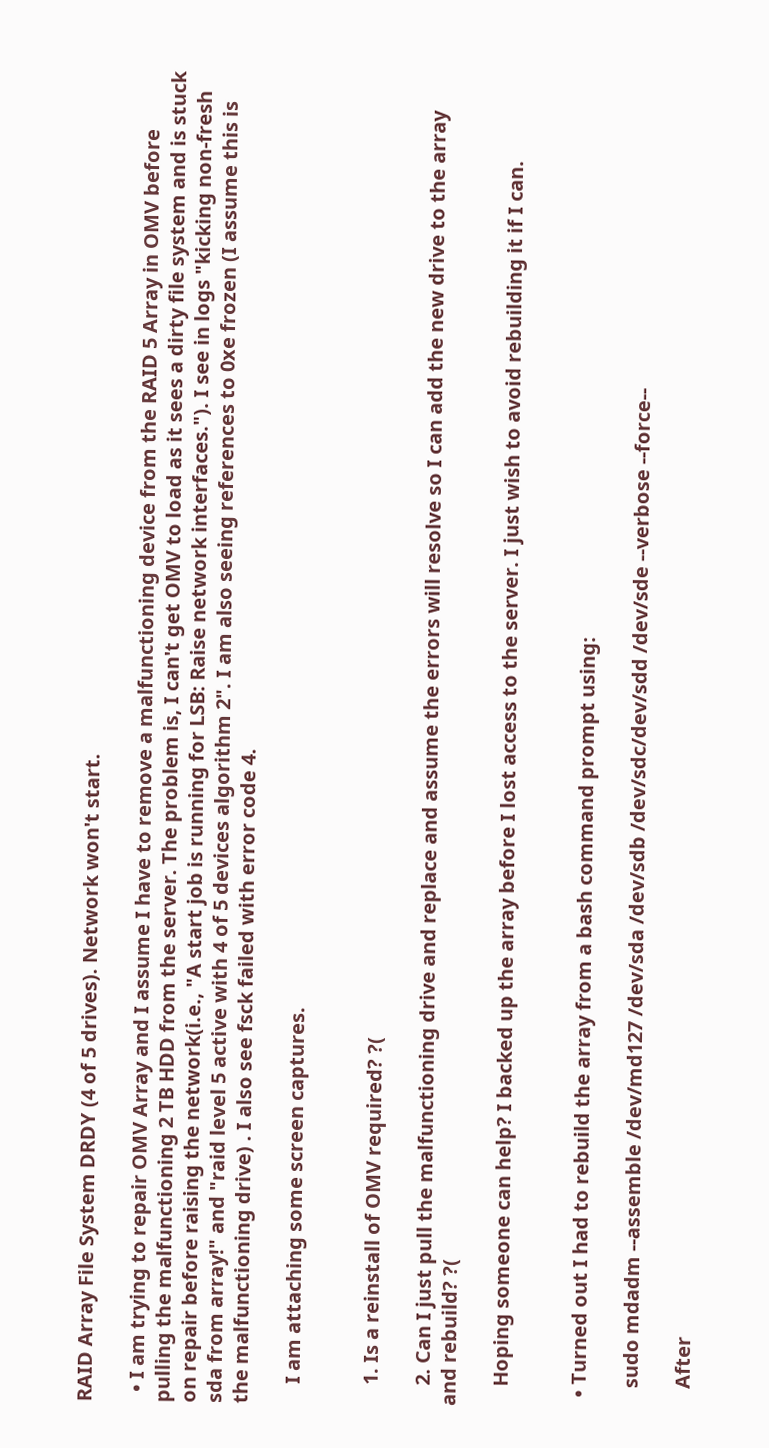RAID Array File System DRDY (4 of 5 drives). Network won't start.

  • I am trying to repair OMV Array and I assume I have to remove a malfunctioning device from the RAID 5 Array in OMV before pulling the malfunctioning 2 TB HDD from the server. The problem is, I can't get OMV to load as it sees a dirty file system and is stuck on repair before raising the network(i.e., "A start job is running for LSB: Raise network interfaces."). I see in logs "kicking non-fresh sda from array!" and "raid level 5 active with 4 of 5 devices algorithm 2". I am also seeing references to 0xe frozen (I assume this is the malfunctioning drive) . I also see fsck failed with error code 4.

    I am attaching some screen captures.


    1. Is a reinstall of OMV required? ?(

    2. Can I just pull the malfunctioning drive and replace and assume the errors will resolve so I can add the new drive to the array and rebuild? ?(

    Hoping someone can help? I backed up the array before I lost access to the server. I just wish to avoid rebuilding it if I can.


  • Turned out I had to rebuild the array from a bash command prompt using:

    sudo mdadm --assemble /dev/md127 /dev/sda /dev/sdb /dev/sdc/dev/sdd /dev/sde --verbose --force--

    After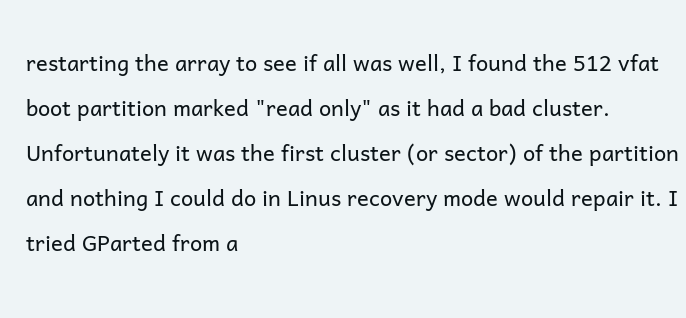restarting the array to see if all was well, I found the 512 vfat boot partition marked "read only" as it had a bad cluster. Unfortunately it was the first cluster (or sector) of the partition and nothing I could do in Linus recovery mode would repair it. I tried GParted from a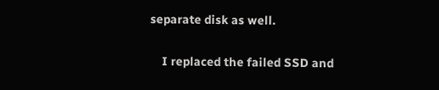separate disk as well.

    I replaced the failed SSD and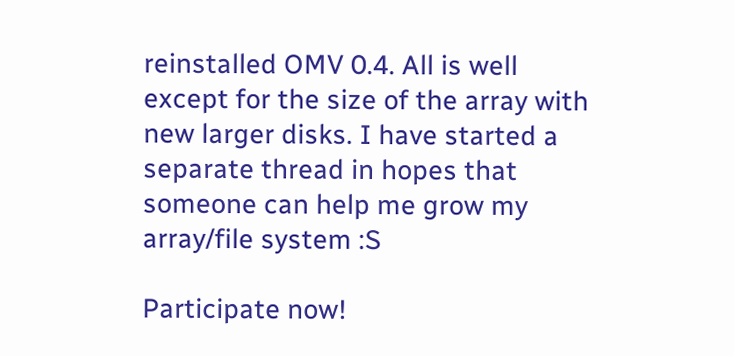reinstalled OMV 0.4. All is well except for the size of the array with new larger disks. I have started a separate thread in hopes that someone can help me grow my array/file system :S

Participate now!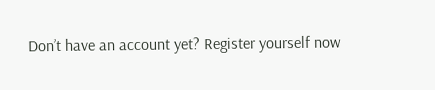Don’t have an account yet? Register yourself now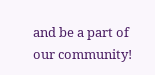and be a part of our community!